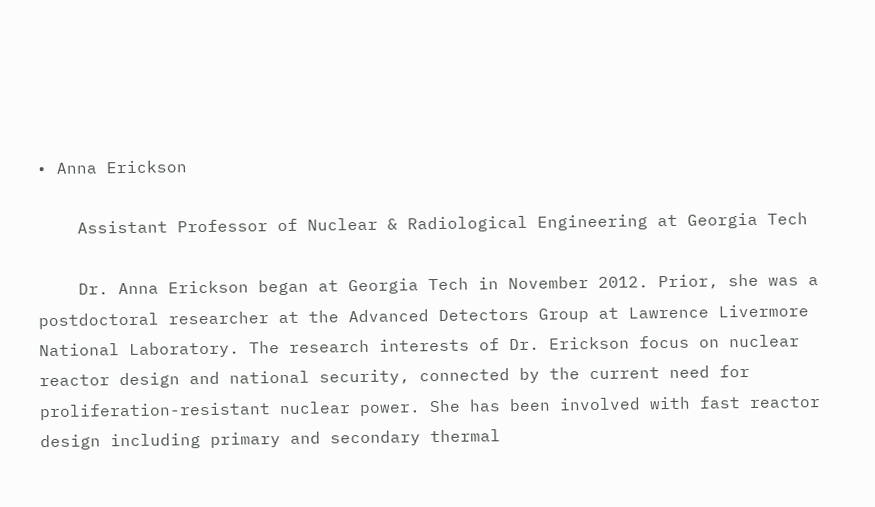• Anna Erickson

    Assistant Professor of Nuclear & Radiological Engineering at Georgia Tech

    Dr. Anna Erickson began at Georgia Tech in November 2012. Prior, she was a postdoctoral researcher at the Advanced Detectors Group at Lawrence Livermore National Laboratory. The research interests of Dr. Erickson focus on nuclear reactor design and national security, connected by the current need for proliferation-resistant nuclear power. She has been involved with fast reactor design including primary and secondary thermal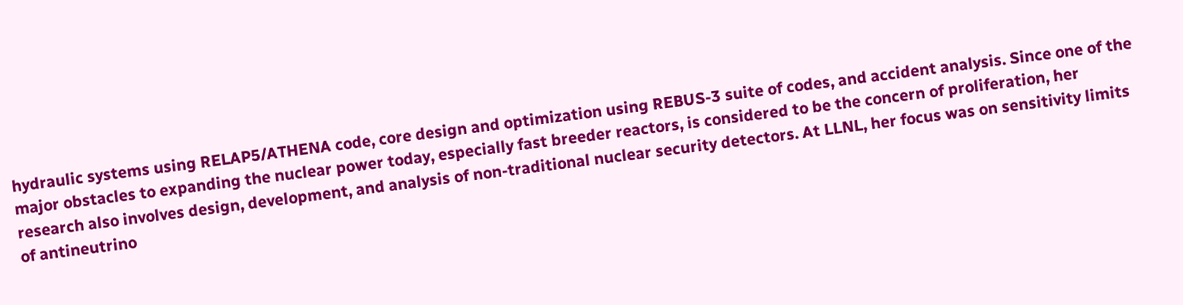hydraulic systems using RELAP5/ATHENA code, core design and optimization using REBUS-3 suite of codes, and accident analysis. Since one of the major obstacles to expanding the nuclear power today, especially fast breeder reactors, is considered to be the concern of proliferation, her research also involves design, development, and analysis of non-traditional nuclear security detectors. At LLNL, her focus was on sensitivity limits of antineutrino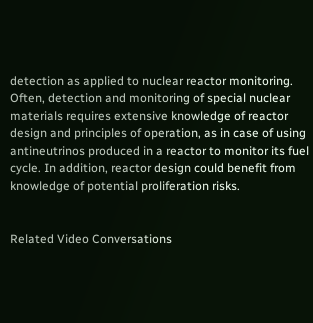detection as applied to nuclear reactor monitoring. Often, detection and monitoring of special nuclear materials requires extensive knowledge of reactor design and principles of operation, as in case of using antineutrinos produced in a reactor to monitor its fuel cycle. In addition, reactor design could benefit from knowledge of potential proliferation risks.


Related Video Conversations